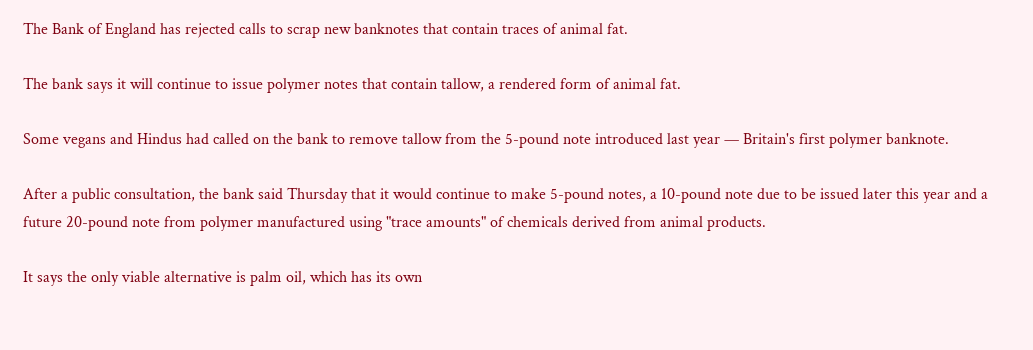The Bank of England has rejected calls to scrap new banknotes that contain traces of animal fat.

The bank says it will continue to issue polymer notes that contain tallow, a rendered form of animal fat.

Some vegans and Hindus had called on the bank to remove tallow from the 5-pound note introduced last year — Britain's first polymer banknote.

After a public consultation, the bank said Thursday that it would continue to make 5-pound notes, a 10-pound note due to be issued later this year and a future 20-pound note from polymer manufactured using "trace amounts" of chemicals derived from animal products.

It says the only viable alternative is palm oil, which has its own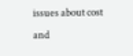issues about cost and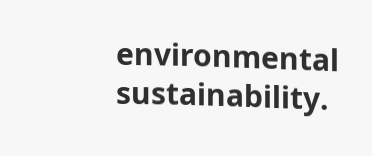environmental sustainability.